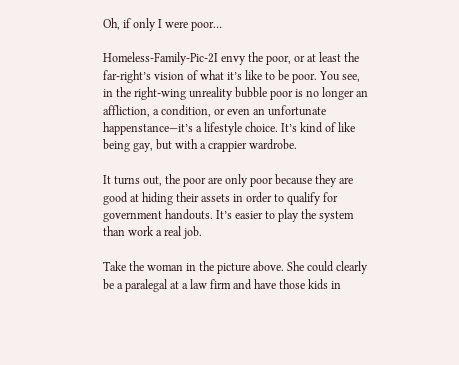Oh, if only I were poor…

Homeless-Family-Pic-2I envy the poor, or at least the far-right’s vision of what it’s like to be poor. You see, in the right-wing unreality bubble poor is no longer an affliction, a condition, or even an unfortunate happenstance—it’s a lifestyle choice. It’s kind of like being gay, but with a crappier wardrobe.

It turns out, the poor are only poor because they are good at hiding their assets in order to qualify for government handouts. It’s easier to play the system than work a real job.

Take the woman in the picture above. She could clearly be a paralegal at a law firm and have those kids in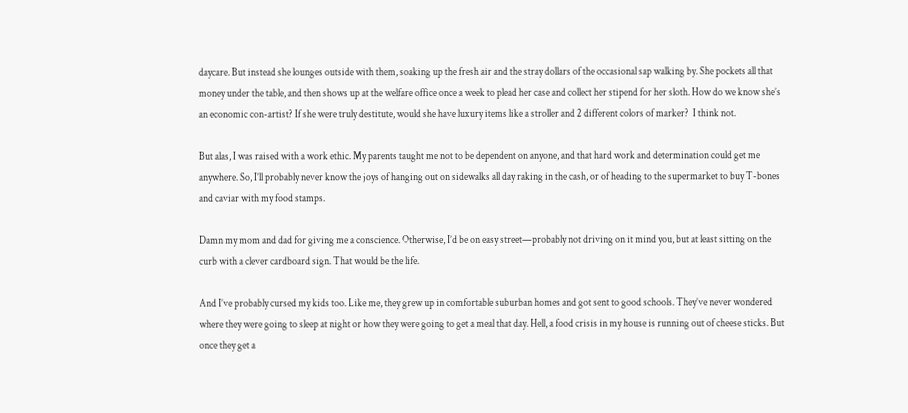daycare. But instead she lounges outside with them, soaking up the fresh air and the stray dollars of the occasional sap walking by. She pockets all that money under the table, and then shows up at the welfare office once a week to plead her case and collect her stipend for her sloth. How do we know she’s an economic con-artist? If she were truly destitute, would she have luxury items like a stroller and 2 different colors of marker?  I think not.

But alas, I was raised with a work ethic. My parents taught me not to be dependent on anyone, and that hard work and determination could get me anywhere. So, I’ll probably never know the joys of hanging out on sidewalks all day raking in the cash, or of heading to the supermarket to buy T-bones and caviar with my food stamps.

Damn my mom and dad for giving me a conscience. Otherwise, I’d be on easy street—probably not driving on it mind you, but at least sitting on the curb with a clever cardboard sign. That would be the life.

And I’ve probably cursed my kids too. Like me, they grew up in comfortable suburban homes and got sent to good schools. They’ve never wondered where they were going to sleep at night or how they were going to get a meal that day. Hell, a food crisis in my house is running out of cheese sticks. But once they get a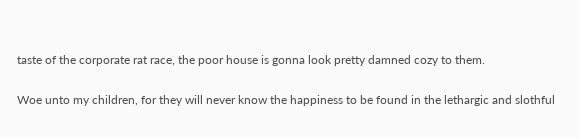taste of the corporate rat race, the poor house is gonna look pretty damned cozy to them.

Woe unto my children, for they will never know the happiness to be found in the lethargic and slothful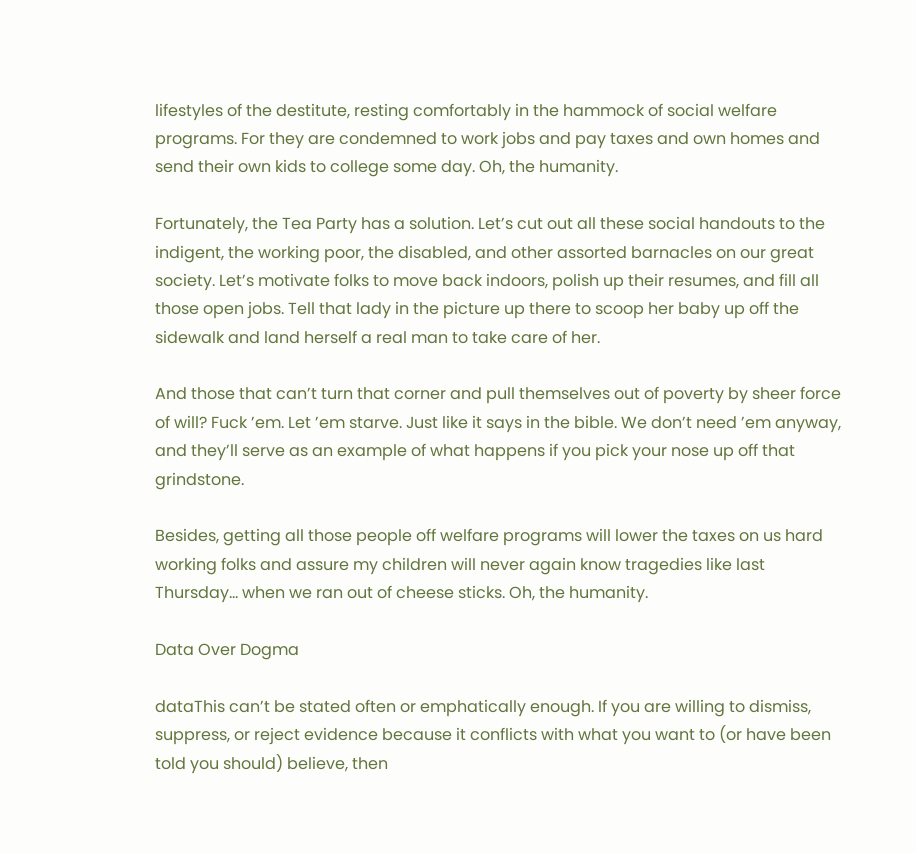lifestyles of the destitute, resting comfortably in the hammock of social welfare programs. For they are condemned to work jobs and pay taxes and own homes and send their own kids to college some day. Oh, the humanity.

Fortunately, the Tea Party has a solution. Let’s cut out all these social handouts to the indigent, the working poor, the disabled, and other assorted barnacles on our great society. Let’s motivate folks to move back indoors, polish up their resumes, and fill all those open jobs. Tell that lady in the picture up there to scoop her baby up off the sidewalk and land herself a real man to take care of her.

And those that can’t turn that corner and pull themselves out of poverty by sheer force of will? Fuck ’em. Let ’em starve. Just like it says in the bible. We don’t need ’em anyway, and they’ll serve as an example of what happens if you pick your nose up off that grindstone.

Besides, getting all those people off welfare programs will lower the taxes on us hard working folks and assure my children will never again know tragedies like last Thursday… when we ran out of cheese sticks. Oh, the humanity.

Data Over Dogma

dataThis can’t be stated often or emphatically enough. If you are willing to dismiss, suppress, or reject evidence because it conflicts with what you want to (or have been told you should) believe, then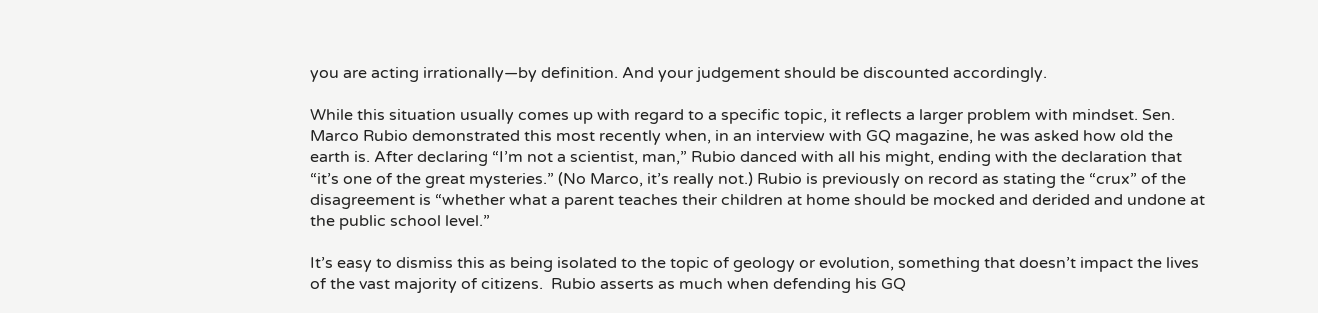you are acting irrationally—by definition. And your judgement should be discounted accordingly.

While this situation usually comes up with regard to a specific topic, it reflects a larger problem with mindset. Sen. Marco Rubio demonstrated this most recently when, in an interview with GQ magazine, he was asked how old the earth is. After declaring “I’m not a scientist, man,” Rubio danced with all his might, ending with the declaration that “it’s one of the great mysteries.” (No Marco, it’s really not.) Rubio is previously on record as stating the “crux” of the disagreement is “whether what a parent teaches their children at home should be mocked and derided and undone at the public school level.”

It’s easy to dismiss this as being isolated to the topic of geology or evolution, something that doesn’t impact the lives of the vast majority of citizens.  Rubio asserts as much when defending his GQ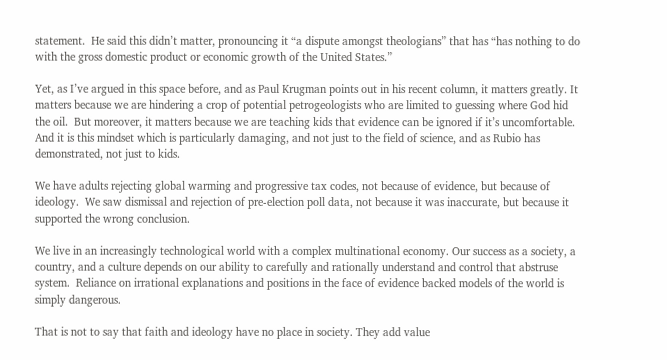statement.  He said this didn’t matter, pronouncing it “a dispute amongst theologians” that has “has nothing to do with the gross domestic product or economic growth of the United States.”

Yet, as I’ve argued in this space before, and as Paul Krugman points out in his recent column, it matters greatly. It matters because we are hindering a crop of potential petrogeologists who are limited to guessing where God hid the oil.  But moreover, it matters because we are teaching kids that evidence can be ignored if it’s uncomfortable. And it is this mindset which is particularly damaging, and not just to the field of science, and as Rubio has demonstrated, not just to kids.

We have adults rejecting global warming and progressive tax codes, not because of evidence, but because of ideology.  We saw dismissal and rejection of pre-election poll data, not because it was inaccurate, but because it supported the wrong conclusion.

We live in an increasingly technological world with a complex multinational economy. Our success as a society, a country, and a culture depends on our ability to carefully and rationally understand and control that abstruse system.  Reliance on irrational explanations and positions in the face of evidence backed models of the world is simply dangerous.

That is not to say that faith and ideology have no place in society. They add value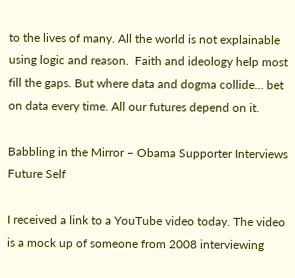to the lives of many. All the world is not explainable using logic and reason.  Faith and ideology help most fill the gaps. But where data and dogma collide… bet on data every time. All our futures depend on it.

Babbling in the Mirror – Obama Supporter Interviews Future Self

I received a link to a YouTube video today. The video is a mock up of someone from 2008 interviewing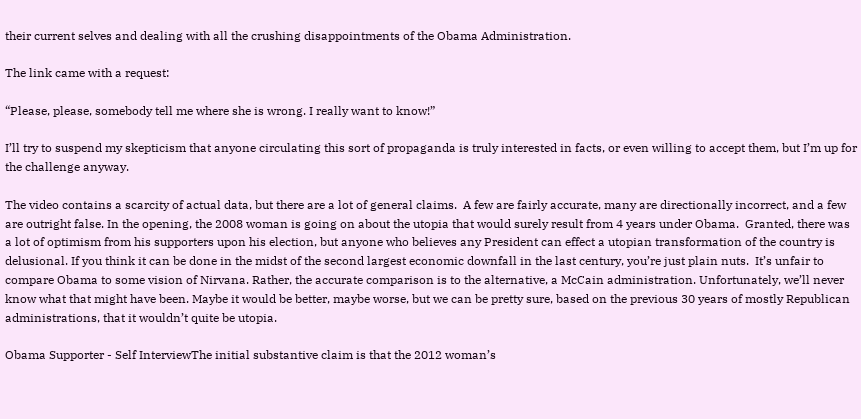their current selves and dealing with all the crushing disappointments of the Obama Administration.

The link came with a request:

“Please, please, somebody tell me where she is wrong. I really want to know!”

I’ll try to suspend my skepticism that anyone circulating this sort of propaganda is truly interested in facts, or even willing to accept them, but I’m up for the challenge anyway.

The video contains a scarcity of actual data, but there are a lot of general claims.  A few are fairly accurate, many are directionally incorrect, and a few are outright false. In the opening, the 2008 woman is going on about the utopia that would surely result from 4 years under Obama.  Granted, there was a lot of optimism from his supporters upon his election, but anyone who believes any President can effect a utopian transformation of the country is delusional. If you think it can be done in the midst of the second largest economic downfall in the last century, you’re just plain nuts.  It’s unfair to compare Obama to some vision of Nirvana. Rather, the accurate comparison is to the alternative, a McCain administration. Unfortunately, we’ll never know what that might have been. Maybe it would be better, maybe worse, but we can be pretty sure, based on the previous 30 years of mostly Republican administrations, that it wouldn’t quite be utopia.

Obama Supporter - Self InterviewThe initial substantive claim is that the 2012 woman’s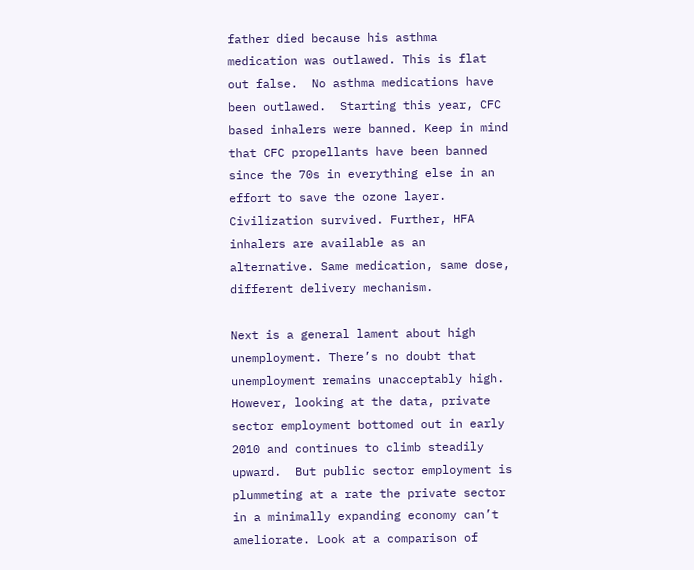father died because his asthma medication was outlawed. This is flat out false.  No asthma medications have been outlawed.  Starting this year, CFC based inhalers were banned. Keep in mind that CFC propellants have been banned since the 70s in everything else in an effort to save the ozone layer. Civilization survived. Further, HFA inhalers are available as an alternative. Same medication, same dose, different delivery mechanism.

Next is a general lament about high unemployment. There’s no doubt that unemployment remains unacceptably high. However, looking at the data, private sector employment bottomed out in early 2010 and continues to climb steadily upward.  But public sector employment is plummeting at a rate the private sector in a minimally expanding economy can’t ameliorate. Look at a comparison of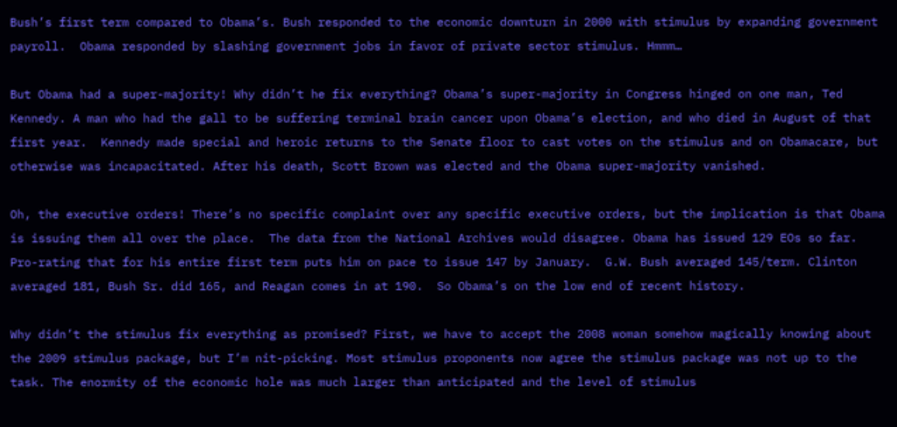Bush’s first term compared to Obama’s. Bush responded to the economic downturn in 2000 with stimulus by expanding government payroll.  Obama responded by slashing government jobs in favor of private sector stimulus. Hmmm…

But Obama had a super-majority! Why didn’t he fix everything? Obama’s super-majority in Congress hinged on one man, Ted Kennedy. A man who had the gall to be suffering terminal brain cancer upon Obama’s election, and who died in August of that first year.  Kennedy made special and heroic returns to the Senate floor to cast votes on the stimulus and on Obamacare, but otherwise was incapacitated. After his death, Scott Brown was elected and the Obama super-majority vanished.

Oh, the executive orders! There’s no specific complaint over any specific executive orders, but the implication is that Obama is issuing them all over the place.  The data from the National Archives would disagree. Obama has issued 129 EOs so far.  Pro-rating that for his entire first term puts him on pace to issue 147 by January.  G.W. Bush averaged 145/term. Clinton averaged 181, Bush Sr. did 165, and Reagan comes in at 190.  So Obama’s on the low end of recent history.

Why didn’t the stimulus fix everything as promised? First, we have to accept the 2008 woman somehow magically knowing about the 2009 stimulus package, but I’m nit-picking. Most stimulus proponents now agree the stimulus package was not up to the task. The enormity of the economic hole was much larger than anticipated and the level of stimulus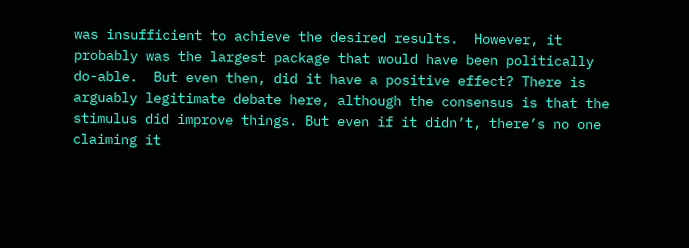was insufficient to achieve the desired results.  However, it probably was the largest package that would have been politically do-able.  But even then, did it have a positive effect? There is arguably legitimate debate here, although the consensus is that the stimulus did improve things. But even if it didn’t, there’s no one claiming it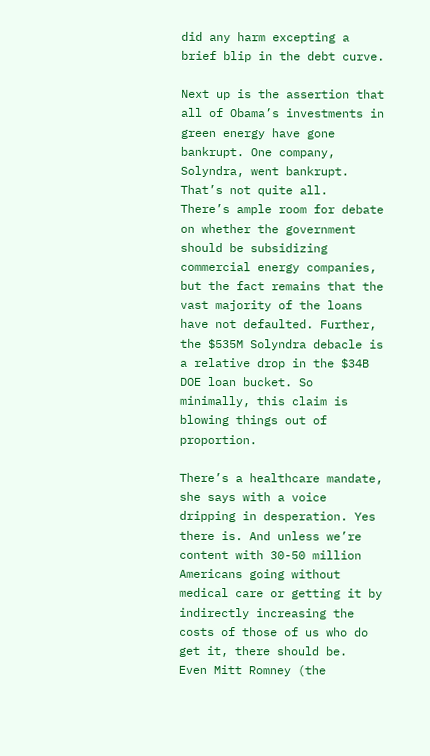did any harm excepting a brief blip in the debt curve.

Next up is the assertion that all of Obama’s investments in green energy have gone bankrupt. One company, Solyndra, went bankrupt.  That’s not quite all.  There’s ample room for debate on whether the government should be subsidizing commercial energy companies, but the fact remains that the vast majority of the loans have not defaulted. Further, the $535M Solyndra debacle is a relative drop in the $34B DOE loan bucket. So minimally, this claim is blowing things out of proportion.

There’s a healthcare mandate, she says with a voice dripping in desperation. Yes there is. And unless we’re content with 30-50 million Americans going without medical care or getting it by indirectly increasing the costs of those of us who do get it, there should be.  Even Mitt Romney (the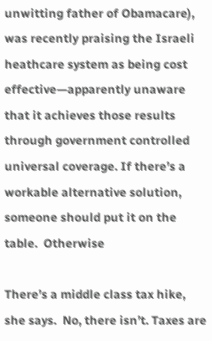unwitting father of Obamacare), was recently praising the Israeli heathcare system as being cost effective—apparently unaware that it achieves those results through government controlled universal coverage. If there’s a workable alternative solution, someone should put it on the table.  Otherwise

There’s a middle class tax hike, she says.  No, there isn’t. Taxes are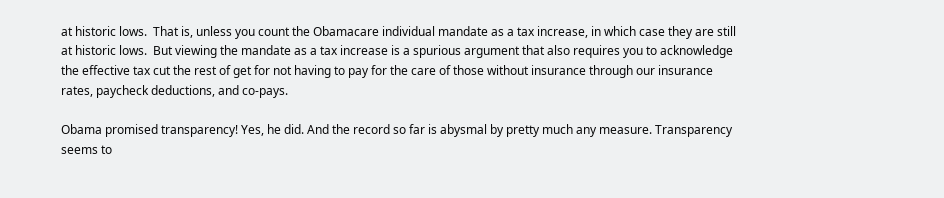at historic lows.  That is, unless you count the Obamacare individual mandate as a tax increase, in which case they are still at historic lows.  But viewing the mandate as a tax increase is a spurious argument that also requires you to acknowledge the effective tax cut the rest of get for not having to pay for the care of those without insurance through our insurance rates, paycheck deductions, and co-pays.

Obama promised transparency! Yes, he did. And the record so far is abysmal by pretty much any measure. Transparency seems to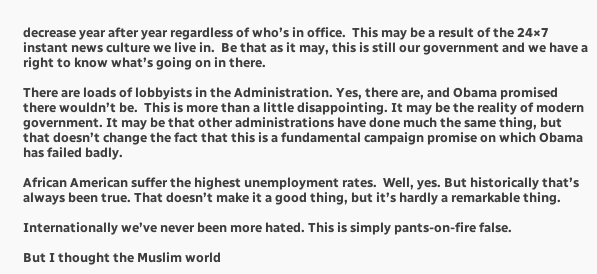decrease year after year regardless of who’s in office.  This may be a result of the 24×7 instant news culture we live in.  Be that as it may, this is still our government and we have a right to know what’s going on in there.

There are loads of lobbyists in the Administration. Yes, there are, and Obama promised there wouldn’t be.  This is more than a little disappointing. It may be the reality of modern government. It may be that other administrations have done much the same thing, but that doesn’t change the fact that this is a fundamental campaign promise on which Obama has failed badly.

African American suffer the highest unemployment rates.  Well, yes. But historically that’s always been true. That doesn’t make it a good thing, but it’s hardly a remarkable thing.

Internationally we’ve never been more hated. This is simply pants-on-fire false.

But I thought the Muslim world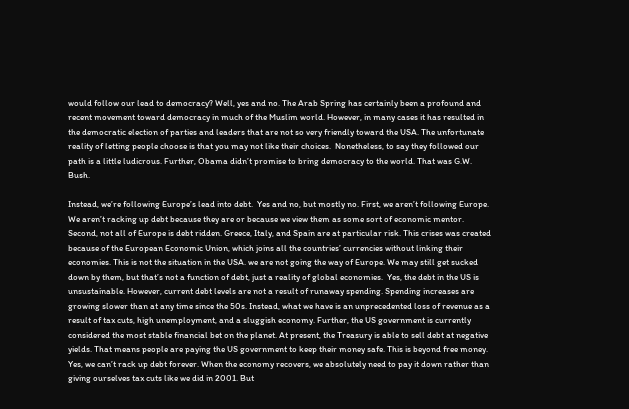would follow our lead to democracy? Well, yes and no. The Arab Spring has certainly been a profound and recent movement toward democracy in much of the Muslim world. However, in many cases it has resulted in the democratic election of parties and leaders that are not so very friendly toward the USA. The unfortunate reality of letting people choose is that you may not like their choices.  Nonetheless, to say they followed our path is a little ludicrous. Further, Obama didn’t promise to bring democracy to the world. That was G.W. Bush.

Instead, we’re following Europe’s lead into debt.  Yes and no, but mostly no. First, we aren’t following Europe. We aren’t racking up debt because they are or because we view them as some sort of economic mentor. Second, not all of Europe is debt ridden. Greece, Italy, and Spain are at particular risk. This crises was created because of the European Economic Union, which joins all the countries’ currencies without linking their economies. This is not the situation in the USA. we are not going the way of Europe. We may still get sucked down by them, but that’s not a function of debt, just a reality of global economies.  Yes, the debt in the US is unsustainable. However, current debt levels are not a result of runaway spending. Spending increases are growing slower than at any time since the 50s. Instead, what we have is an unprecedented loss of revenue as a result of tax cuts, high unemployment, and a sluggish economy. Further, the US government is currently considered the most stable financial bet on the planet. At present, the Treasury is able to sell debt at negative yields. That means people are paying the US government to keep their money safe. This is beyond free money.  Yes, we can’t rack up debt forever. When the economy recovers, we absolutely need to pay it down rather than giving ourselves tax cuts like we did in 2001. But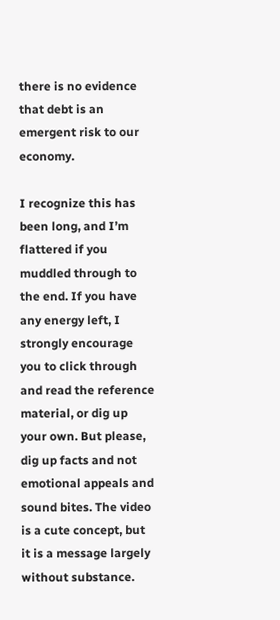there is no evidence that debt is an emergent risk to our economy.

I recognize this has been long, and I’m flattered if you muddled through to the end. If you have any energy left, I strongly encourage you to click through and read the reference material, or dig up your own. But please, dig up facts and not emotional appeals and sound bites. The video is a cute concept, but it is a message largely without substance.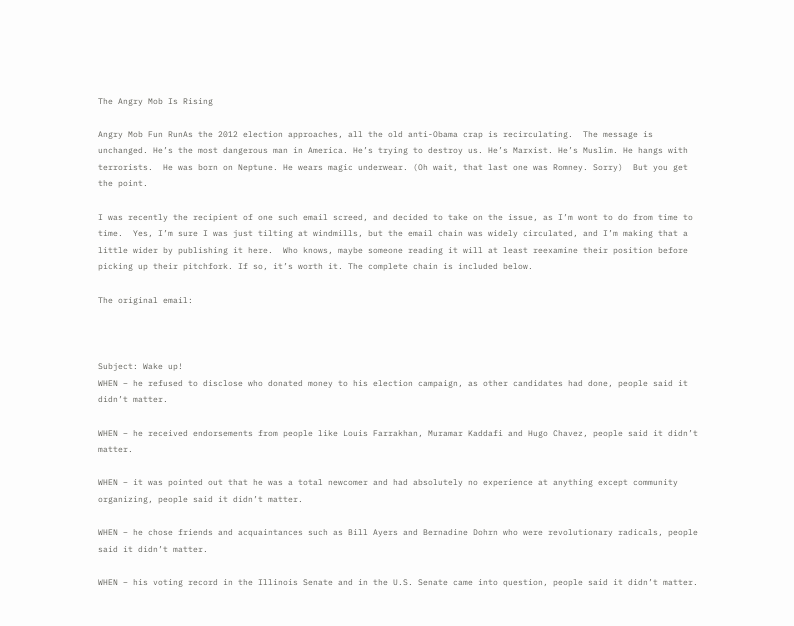The Angry Mob Is Rising

Angry Mob Fun RunAs the 2012 election approaches, all the old anti-Obama crap is recirculating.  The message is unchanged. He’s the most dangerous man in America. He’s trying to destroy us. He’s Marxist. He’s Muslim. He hangs with terrorists.  He was born on Neptune. He wears magic underwear. (Oh wait, that last one was Romney. Sorry)  But you get the point.

I was recently the recipient of one such email screed, and decided to take on the issue, as I’m wont to do from time to time.  Yes, I’m sure I was just tilting at windmills, but the email chain was widely circulated, and I’m making that a little wider by publishing it here.  Who knows, maybe someone reading it will at least reexamine their position before picking up their pitchfork. If so, it’s worth it. The complete chain is included below.

The original email:



Subject: Wake up!
WHEN – he refused to disclose who donated money to his election campaign, as other candidates had done, people said it didn’t matter.

WHEN – he received endorsements from people like Louis Farrakhan, Muramar Kaddafi and Hugo Chavez, people said it didn’t matter.

WHEN – it was pointed out that he was a total newcomer and had absolutely no experience at anything except community organizing, people said it didn’t matter.

WHEN – he chose friends and acquaintances such as Bill Ayers and Bernadine Dohrn who were revolutionary radicals, people said it didn’t matter.

WHEN – his voting record in the Illinois Senate and in the U.S. Senate came into question, people said it didn’t matter.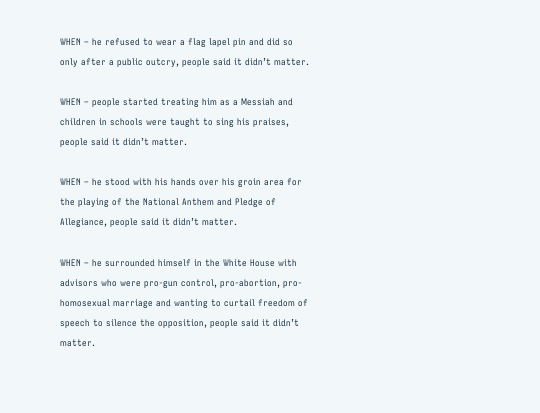WHEN – he refused to wear a flag lapel pin and did so only after a public outcry, people said it didn’t matter.

WHEN – people started treating him as a Messiah and children in schools were taught to sing his praises, people said it didn’t matter.

WHEN – he stood with his hands over his groin area for the playing of the National Anthem and Pledge of Allegiance, people said it didn’t matter.

WHEN – he surrounded himself in the White House with advisors who were pro-gun control, pro-abortion, pro-homosexual marriage and wanting to curtail freedom of speech to silence the opposition, people said it didn’t matter.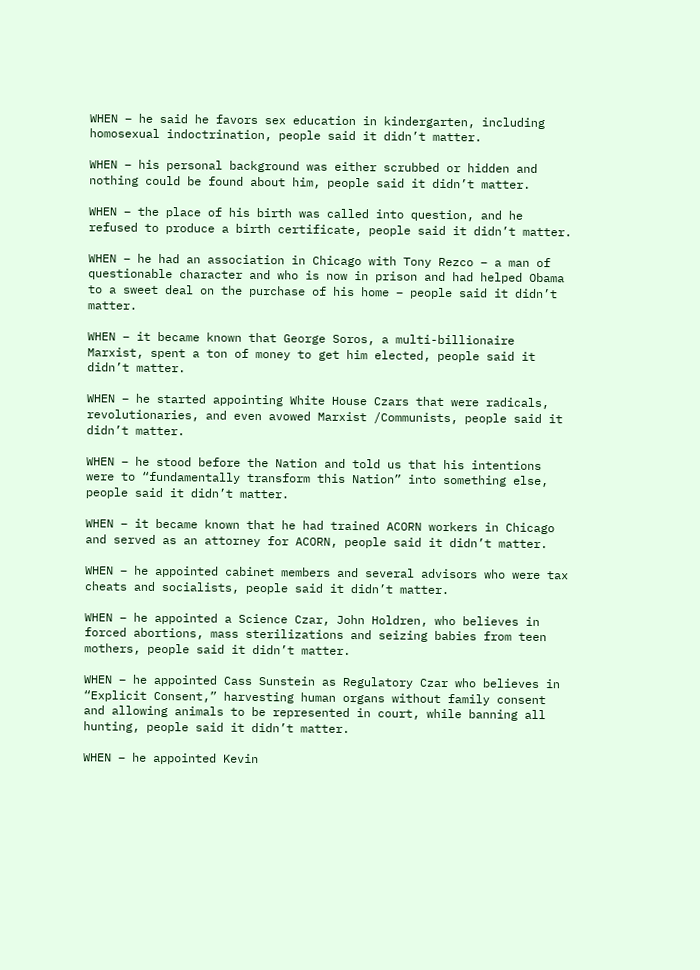WHEN – he said he favors sex education in kindergarten, including homosexual indoctrination, people said it didn’t matter.

WHEN – his personal background was either scrubbed or hidden and nothing could be found about him, people said it didn’t matter.

WHEN – the place of his birth was called into question, and he refused to produce a birth certificate, people said it didn’t matter.

WHEN – he had an association in Chicago with Tony Rezco – a man of questionable character and who is now in prison and had helped Obama to a sweet deal on the purchase of his home – people said it didn’t matter.

WHEN – it became known that George Soros, a multi-billionaire Marxist, spent a ton of money to get him elected, people said it didn’t matter.

WHEN – he started appointing White House Czars that were radicals, revolutionaries, and even avowed Marxist /Communists, people said it didn’t matter.

WHEN – he stood before the Nation and told us that his intentions were to “fundamentally transform this Nation” into something else, people said it didn’t matter.

WHEN – it became known that he had trained ACORN workers in Chicago and served as an attorney for ACORN, people said it didn’t matter.

WHEN – he appointed cabinet members and several advisors who were tax cheats and socialists, people said it didn’t matter.

WHEN – he appointed a Science Czar, John Holdren, who believes in forced abortions, mass sterilizations and seizing babies from teen mothers, people said it didn’t matter.

WHEN – he appointed Cass Sunstein as Regulatory Czar who believes in “Explicit Consent,” harvesting human organs without family consent and allowing animals to be represented in court, while banning all hunting, people said it didn’t matter.

WHEN – he appointed Kevin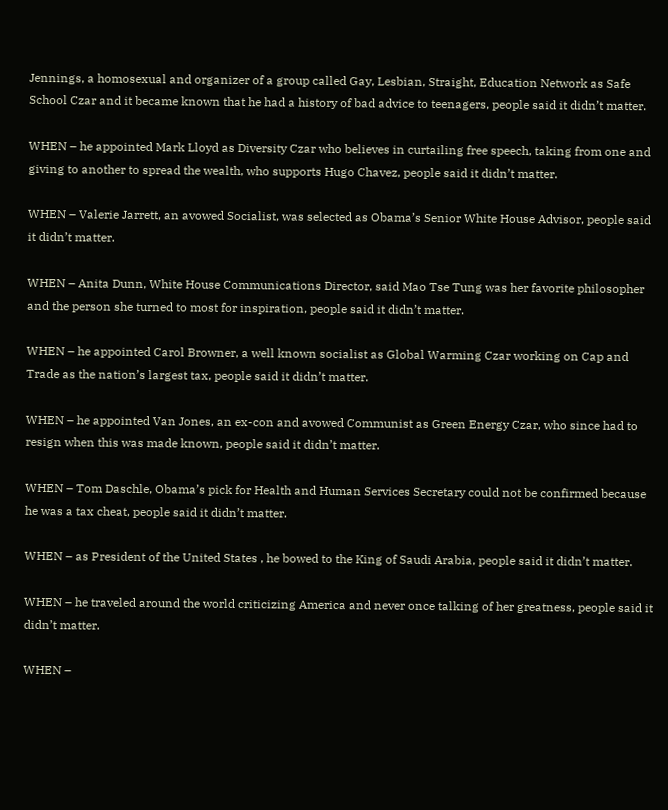Jennings, a homosexual and organizer of a group called Gay, Lesbian, Straight, Education Network as Safe School Czar and it became known that he had a history of bad advice to teenagers, people said it didn’t matter.

WHEN – he appointed Mark Lloyd as Diversity Czar who believes in curtailing free speech, taking from one and giving to another to spread the wealth, who supports Hugo Chavez, people said it didn’t matter.

WHEN – Valerie Jarrett, an avowed Socialist, was selected as Obama’s Senior White House Advisor, people said it didn’t matter.

WHEN – Anita Dunn, White House Communications Director, said Mao Tse Tung was her favorite philosopher and the person she turned to most for inspiration, people said it didn’t matter.

WHEN – he appointed Carol Browner, a well known socialist as Global Warming Czar working on Cap and Trade as the nation’s largest tax, people said it didn’t matter.

WHEN – he appointed Van Jones, an ex-con and avowed Communist as Green Energy Czar, who since had to resign when this was made known, people said it didn’t matter.

WHEN – Tom Daschle, Obama’s pick for Health and Human Services Secretary could not be confirmed because he was a tax cheat, people said it didn’t matter.

WHEN – as President of the United States , he bowed to the King of Saudi Arabia, people said it didn’t matter.

WHEN – he traveled around the world criticizing America and never once talking of her greatness, people said it didn’t matter.

WHEN –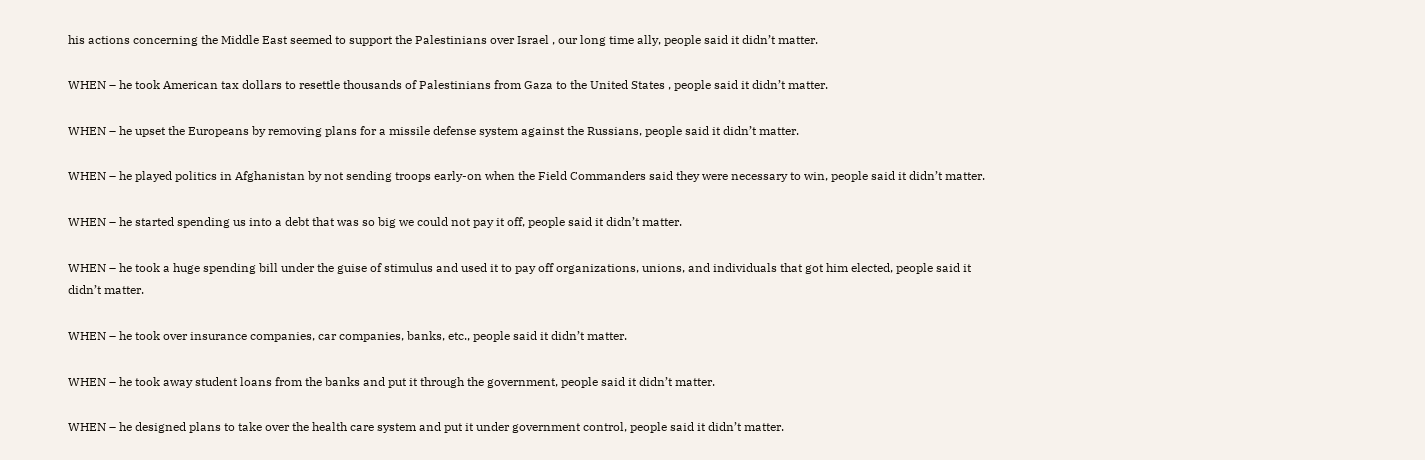his actions concerning the Middle East seemed to support the Palestinians over Israel , our long time ally, people said it didn’t matter.

WHEN – he took American tax dollars to resettle thousands of Palestinians from Gaza to the United States , people said it didn’t matter.

WHEN – he upset the Europeans by removing plans for a missile defense system against the Russians, people said it didn’t matter.

WHEN – he played politics in Afghanistan by not sending troops early-on when the Field Commanders said they were necessary to win, people said it didn’t matter.

WHEN – he started spending us into a debt that was so big we could not pay it off, people said it didn’t matter.

WHEN – he took a huge spending bill under the guise of stimulus and used it to pay off organizations, unions, and individuals that got him elected, people said it didn’t matter.

WHEN – he took over insurance companies, car companies, banks, etc., people said it didn’t matter.

WHEN – he took away student loans from the banks and put it through the government, people said it didn’t matter.

WHEN – he designed plans to take over the health care system and put it under government control, people said it didn’t matter.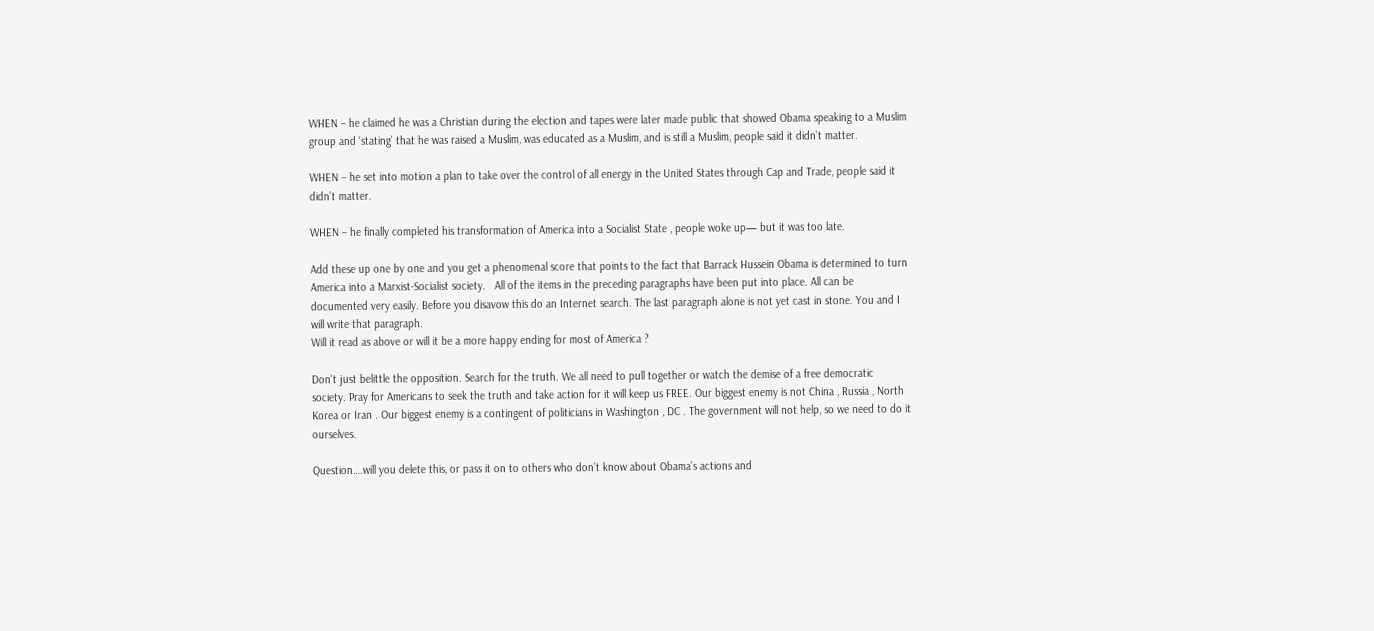WHEN – he claimed he was a Christian during the election and tapes were later made public that showed Obama speaking to a Muslim group and ‘stating’ that he was raised a Muslim, was educated as a Muslim, and is still a Muslim, people said it didn’t matter.

WHEN – he set into motion a plan to take over the control of all energy in the United States through Cap and Trade, people said it didn’t matter.

WHEN – he finally completed his transformation of America into a Socialist State , people woke up— but it was too late.

Add these up one by one and you get a phenomenal score that points to the fact that Barrack Hussein Obama is determined to turn America into a Marxist-Socialist society.   All of the items in the preceding paragraphs have been put into place. All can be documented very easily. Before you disavow this do an Internet search. The last paragraph alone is not yet cast in stone. You and I will write that paragraph.
Will it read as above or will it be a more happy ending for most of America ?

Don’t just belittle the opposition. Search for the truth. We all need to pull together or watch the demise of a free democratic
society. Pray for Americans to seek the truth and take action for it will keep us FREE. Our biggest enemy is not China , Russia , North Korea or Iran . Our biggest enemy is a contingent of politicians in Washington , DC . The government will not help, so we need to do it ourselves.

Question….will you delete this, or pass it on to others who don’t know about Obama’s actions and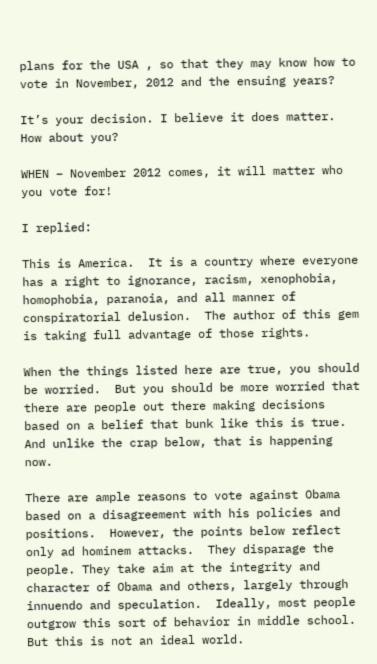plans for the USA , so that they may know how to vote in November, 2012 and the ensuing years?

It’s your decision. I believe it does matter. How about you?

WHEN – November 2012 comes, it will matter who you vote for!

I replied:

This is America.  It is a country where everyone has a right to ignorance, racism, xenophobia, homophobia, paranoia, and all manner of conspiratorial delusion.  The author of this gem is taking full advantage of those rights.

When the things listed here are true, you should be worried.  But you should be more worried that there are people out there making decisions based on a belief that bunk like this is true.  And unlike the crap below, that is happening now.

There are ample reasons to vote against Obama based on a disagreement with his policies and positions.  However, the points below reflect only ad hominem attacks.  They disparage the people. They take aim at the integrity and character of Obama and others, largely through innuendo and speculation.  Ideally, most people outgrow this sort of behavior in middle school.  But this is not an ideal world.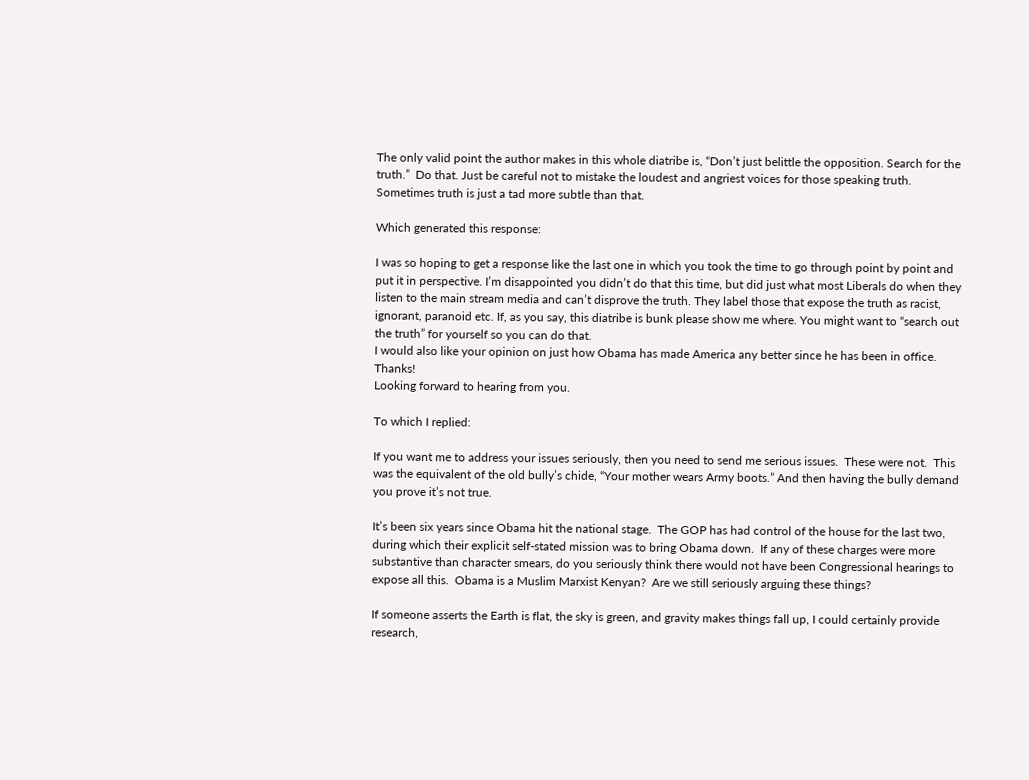The only valid point the author makes in this whole diatribe is, “Don’t just belittle the opposition. Search for the truth.”  Do that. Just be careful not to mistake the loudest and angriest voices for those speaking truth.  Sometimes truth is just a tad more subtle than that.

Which generated this response:

I was so hoping to get a response like the last one in which you took the time to go through point by point and put it in perspective. I’m disappointed you didn’t do that this time, but did just what most Liberals do when they listen to the main stream media and can’t disprove the truth. They label those that expose the truth as racist, ignorant, paranoid etc. If, as you say, this diatribe is bunk please show me where. You might want to “search out the truth” for yourself so you can do that.
I would also like your opinion on just how Obama has made America any better since he has been in office. Thanks!
Looking forward to hearing from you.

To which I replied:

If you want me to address your issues seriously, then you need to send me serious issues.  These were not.  This was the equivalent of the old bully’s chide, “Your mother wears Army boots.” And then having the bully demand you prove it’s not true.

It’s been six years since Obama hit the national stage.  The GOP has had control of the house for the last two, during which their explicit self-stated mission was to bring Obama down.  If any of these charges were more substantive than character smears, do you seriously think there would not have been Congressional hearings to expose all this.  Obama is a Muslim Marxist Kenyan?  Are we still seriously arguing these things?

If someone asserts the Earth is flat, the sky is green, and gravity makes things fall up, I could certainly provide research,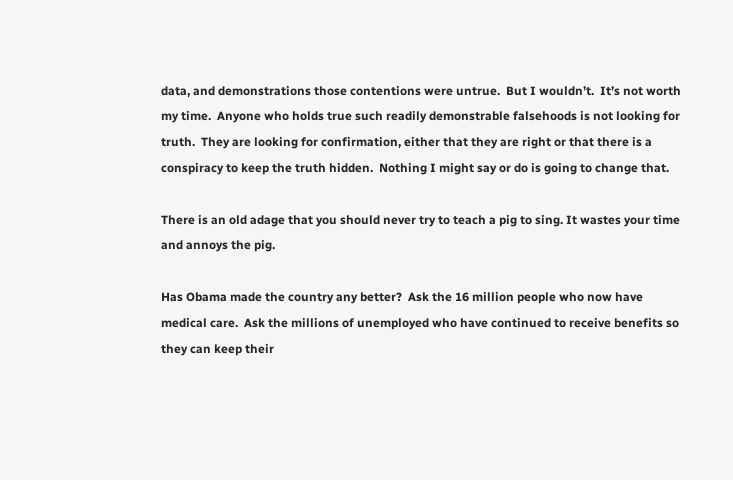data, and demonstrations those contentions were untrue.  But I wouldn’t.  It’s not worth my time.  Anyone who holds true such readily demonstrable falsehoods is not looking for truth.  They are looking for confirmation, either that they are right or that there is a conspiracy to keep the truth hidden.  Nothing I might say or do is going to change that.

There is an old adage that you should never try to teach a pig to sing. It wastes your time and annoys the pig.

Has Obama made the country any better?  Ask the 16 million people who now have medical care.  Ask the millions of unemployed who have continued to receive benefits so they can keep their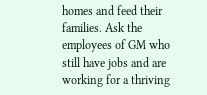homes and feed their families. Ask the employees of GM who still have jobs and are working for a thriving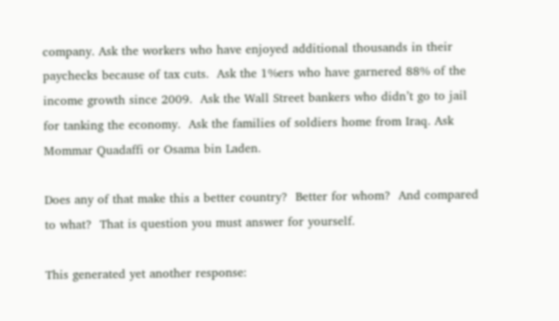company. Ask the workers who have enjoyed additional thousands in their paychecks because of tax cuts.  Ask the 1%ers who have garnered 88% of the income growth since 2009.  Ask the Wall Street bankers who didn’t go to jail for tanking the economy.  Ask the families of soldiers home from Iraq. Ask Mommar Quadaffi or Osama bin Laden.

Does any of that make this a better country?  Better for whom?  And compared to what?  That is question you must answer for yourself.

This generated yet another response: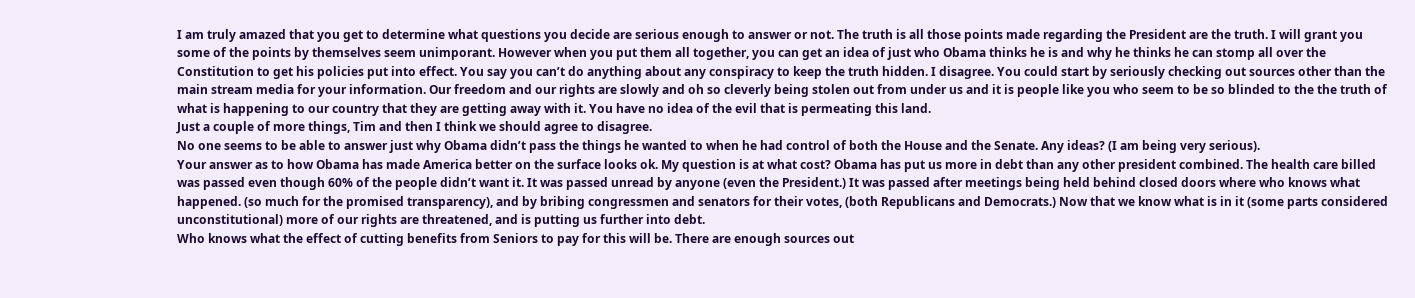I am truly amazed that you get to determine what questions you decide are serious enough to answer or not. The truth is all those points made regarding the President are the truth. I will grant you some of the points by themselves seem unimporant. However when you put them all together, you can get an idea of just who Obama thinks he is and why he thinks he can stomp all over the Constitution to get his policies put into effect. You say you can’t do anything about any conspiracy to keep the truth hidden. I disagree. You could start by seriously checking out sources other than the main stream media for your information. Our freedom and our rights are slowly and oh so cleverly being stolen out from under us and it is people like you who seem to be so blinded to the the truth of what is happening to our country that they are getting away with it. You have no idea of the evil that is permeating this land.
Just a couple of more things, Tim and then I think we should agree to disagree.
No one seems to be able to answer just why Obama didn’t pass the things he wanted to when he had control of both the House and the Senate. Any ideas? (I am being very serious).
Your answer as to how Obama has made America better on the surface looks ok. My question is at what cost? Obama has put us more in debt than any other president combined. The health care billed was passed even though 60% of the people didn’t want it. It was passed unread by anyone (even the President.) It was passed after meetings being held behind closed doors where who knows what happened. (so much for the promised transparency), and by bribing congressmen and senators for their votes, (both Republicans and Democrats.) Now that we know what is in it (some parts considered unconstitutional) more of our rights are threatened, and is putting us further into debt.
Who knows what the effect of cutting benefits from Seniors to pay for this will be. There are enough sources out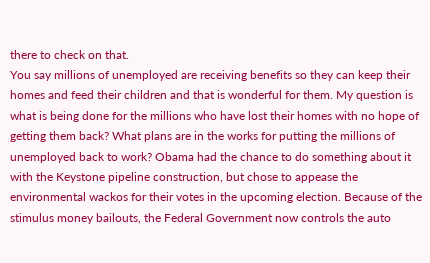there to check on that.
You say millions of unemployed are receiving benefits so they can keep their homes and feed their children and that is wonderful for them. My question is what is being done for the millions who have lost their homes with no hope of getting them back? What plans are in the works for putting the millions of unemployed back to work? Obama had the chance to do something about it with the Keystone pipeline construction, but chose to appease the environmental wackos for their votes in the upcoming election. Because of the stimulus money bailouts, the Federal Government now controls the auto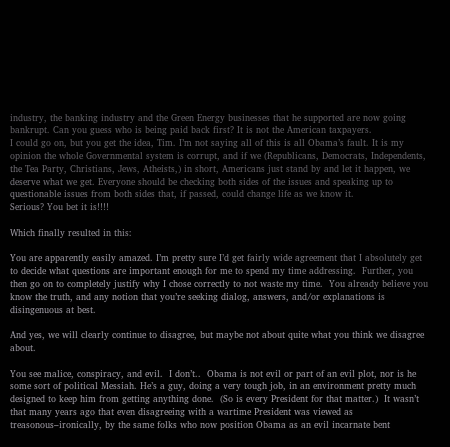industry, the banking industry and the Green Energy businesses that he supported are now going bankrupt. Can you guess who is being paid back first? It is not the American taxpayers.
I could go on, but you get the idea, Tim. I’m not saying all of this is all Obama’s fault. It is my opinion the whole Governmental system is corrupt, and if we (Republicans, Democrats, Independents, the Tea Party, Christians, Jews, Atheists,) in short, Americans just stand by and let it happen, we deserve what we get. Everyone should be checking both sides of the issues and speaking up to questionable issues from both sides that, if passed, could change life as we know it.
Serious? You bet it is!!!!

Which finally resulted in this:

You are apparently easily amazed. I’m pretty sure I’d get fairly wide agreement that I absolutely get to decide what questions are important enough for me to spend my time addressing.  Further, you then go on to completely justify why I chose correctly to not waste my time.  You already believe you know the truth, and any notion that you’re seeking dialog, answers, and/or explanations is disingenuous at best.

And yes, we will clearly continue to disagree, but maybe not about quite what you think we disagree about.

You see malice, conspiracy, and evil.  I don’t..  Obama is not evil or part of an evil plot, nor is he some sort of political Messiah. He’s a guy, doing a very tough job, in an environment pretty much designed to keep him from getting anything done.  (So is every President for that matter.)  It wasn’t that many years ago that even disagreeing with a wartime President was viewed as treasonous–ironically, by the same folks who now position Obama as an evil incarnate bent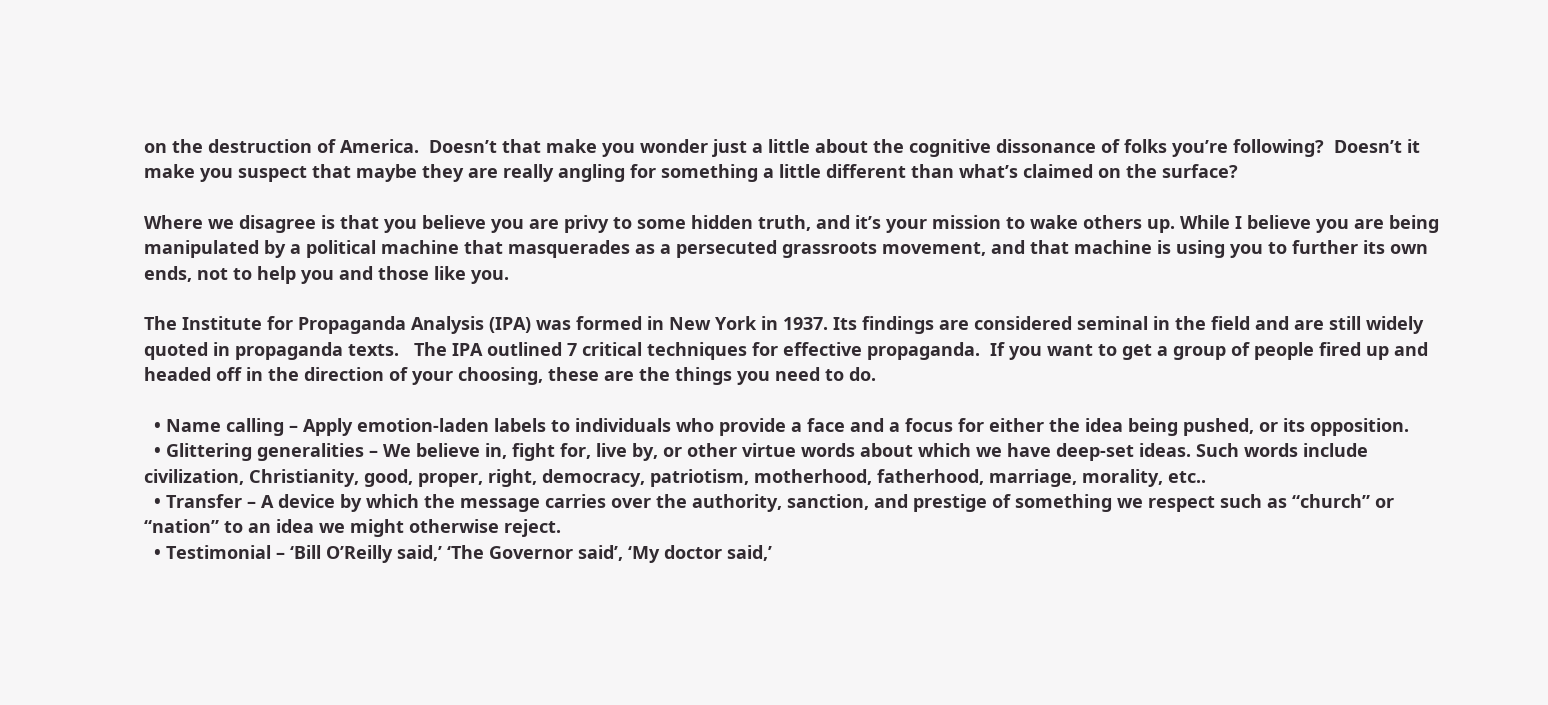on the destruction of America.  Doesn’t that make you wonder just a little about the cognitive dissonance of folks you’re following?  Doesn’t it make you suspect that maybe they are really angling for something a little different than what’s claimed on the surface?

Where we disagree is that you believe you are privy to some hidden truth, and it’s your mission to wake others up. While I believe you are being manipulated by a political machine that masquerades as a persecuted grassroots movement, and that machine is using you to further its own ends, not to help you and those like you.

The Institute for Propaganda Analysis (IPA) was formed in New York in 1937. Its findings are considered seminal in the field and are still widely quoted in propaganda texts.   The IPA outlined 7 critical techniques for effective propaganda.  If you want to get a group of people fired up and headed off in the direction of your choosing, these are the things you need to do.

  • Name calling – Apply emotion-laden labels to individuals who provide a face and a focus for either the idea being pushed, or its opposition.
  • Glittering generalities – We believe in, fight for, live by, or other virtue words about which we have deep-set ideas. Such words include civilization, Christianity, good, proper, right, democracy, patriotism, motherhood, fatherhood, marriage, morality, etc..
  • Transfer – A device by which the message carries over the authority, sanction, and prestige of something we respect such as “church” or “nation” to an idea we might otherwise reject.
  • Testimonial – ‘Bill O’Reilly said,’ ‘The Governor said’, ‘My doctor said,’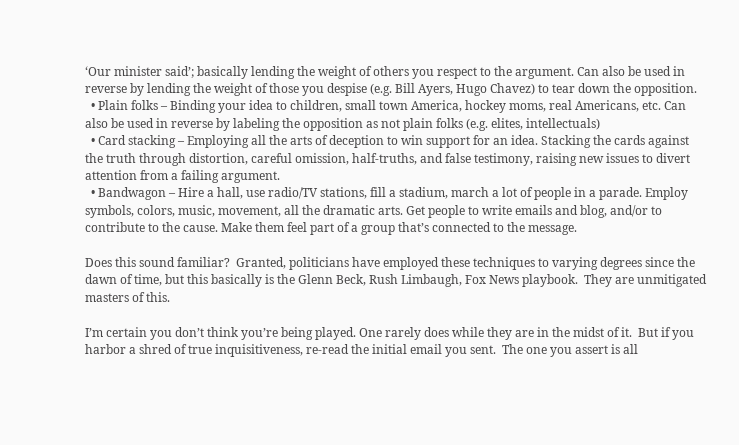‘Our minister said’; basically lending the weight of others you respect to the argument. Can also be used in reverse by lending the weight of those you despise (e.g. Bill Ayers, Hugo Chavez) to tear down the opposition.
  • Plain folks – Binding your idea to children, small town America, hockey moms, real Americans, etc. Can also be used in reverse by labeling the opposition as not plain folks (e.g. elites, intellectuals)
  • Card stacking – Employing all the arts of deception to win support for an idea. Stacking the cards against the truth through distortion, careful omission, half-truths, and false testimony, raising new issues to divert attention from a failing argument.
  • Bandwagon – Hire a hall, use radio/TV stations, fill a stadium, march a lot of people in a parade. Employ symbols, colors, music, movement, all the dramatic arts. Get people to write emails and blog, and/or to contribute to the cause. Make them feel part of a group that’s connected to the message.

Does this sound familiar?  Granted, politicians have employed these techniques to varying degrees since the dawn of time, but this basically is the Glenn Beck, Rush Limbaugh, Fox News playbook.  They are unmitigated masters of this.

I’m certain you don’t think you’re being played. One rarely does while they are in the midst of it.  But if you harbor a shred of true inquisitiveness, re-read the initial email you sent.  The one you assert is all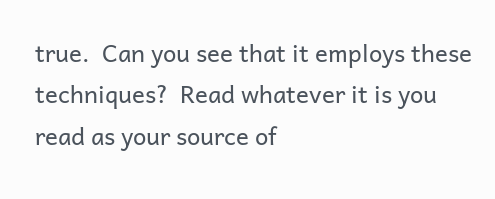true.  Can you see that it employs these techniques?  Read whatever it is you read as your source of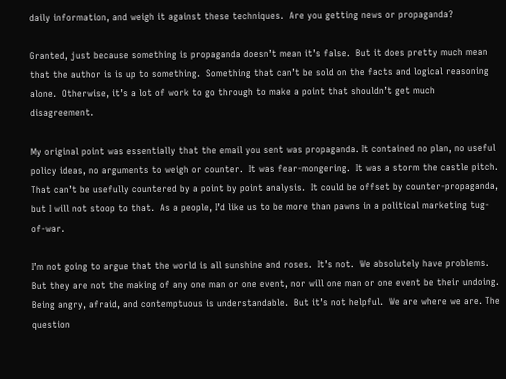daily information, and weigh it against these techniques.  Are you getting news or propaganda?

Granted, just because something is propaganda doesn’t mean it’s false.  But it does pretty much mean that the author is is up to something.  Something that can’t be sold on the facts and logical reasoning alone.  Otherwise, it’s a lot of work to go through to make a point that shouldn’t get much disagreement.

My original point was essentially that the email you sent was propaganda. It contained no plan, no useful policy ideas, no arguments to weigh or counter.  It was fear-mongering.  It was a storm the castle pitch.  That can’t be usefully countered by a point by point analysis.  It could be offset by counter-propaganda, but I will not stoop to that.  As a people, I’d like us to be more than pawns in a political marketing tug-of-war.

I’m not going to argue that the world is all sunshine and roses.  It’s not.  We absolutely have problems.  But they are not the making of any one man or one event, nor will one man or one event be their undoing.  Being angry, afraid, and contemptuous is understandable.  But it’s not helpful.  We are where we are. The question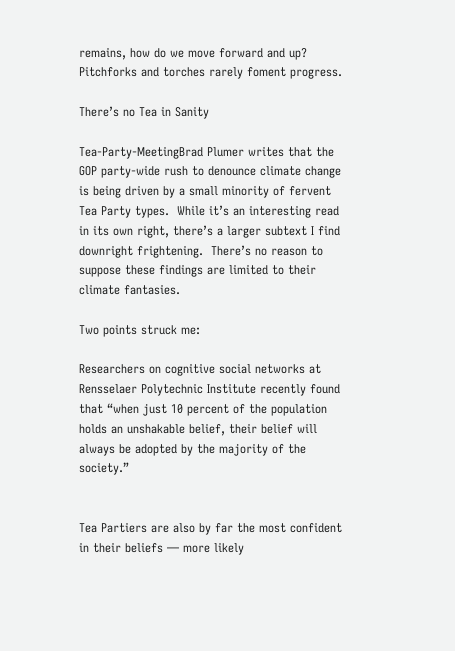remains, how do we move forward and up?  Pitchforks and torches rarely foment progress.

There’s no Tea in Sanity

Tea-Party-MeetingBrad Plumer writes that the GOP party-wide rush to denounce climate change is being driven by a small minority of fervent Tea Party types.  While it’s an interesting read in its own right, there’s a larger subtext I find downright frightening.  There’s no reason to suppose these findings are limited to their climate fantasies.

Two points struck me:

Researchers on cognitive social networks at Rensselaer Polytechnic Institute recently found that “when just 10 percent of the population holds an unshakable belief, their belief will always be adopted by the majority of the society.”


Tea Partiers are also by far the most confident in their beliefs — more likely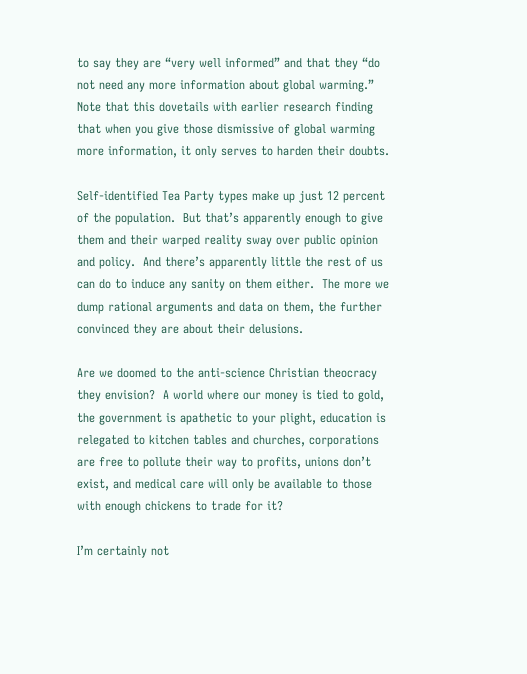to say they are “very well informed” and that they “do not need any more information about global warming.” Note that this dovetails with earlier research finding that when you give those dismissive of global warming more information, it only serves to harden their doubts.

Self-identified Tea Party types make up just 12 percent of the population.  But that’s apparently enough to give them and their warped reality sway over public opinion and policy.  And there’s apparently little the rest of us can do to induce any sanity on them either.  The more we dump rational arguments and data on them, the further convinced they are about their delusions.

Are we doomed to the anti-science Christian theocracy they envision?  A world where our money is tied to gold, the government is apathetic to your plight, education is relegated to kitchen tables and churches, corporations are free to pollute their way to profits, unions don’t exist, and medical care will only be available to those with enough chickens to trade for it?

I’m certainly not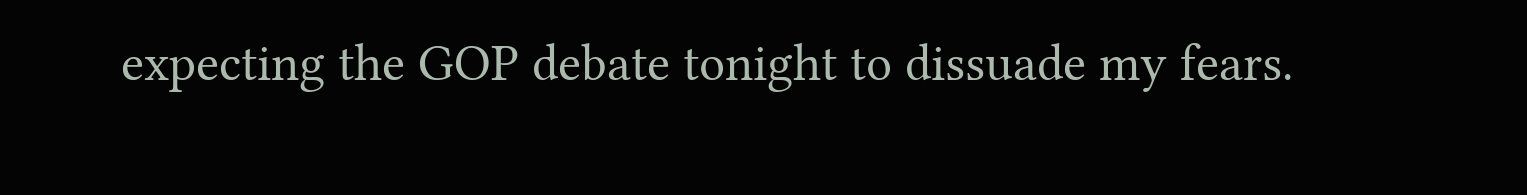expecting the GOP debate tonight to dissuade my fears.